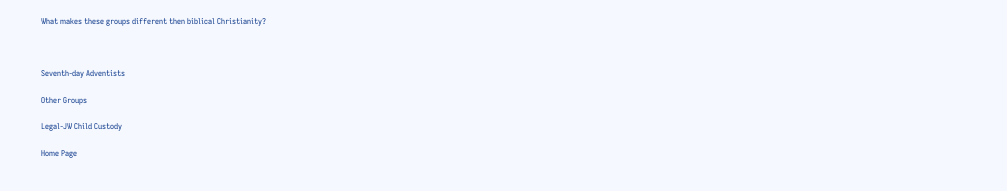What makes these groups different then biblical Christianity?



Seventh-day Adventists

Other Groups

Legal-JW Child Custody

Home Page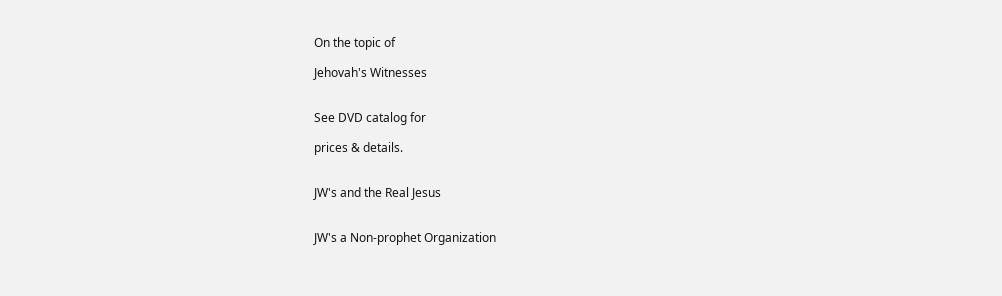On the topic of

Jehovah's Witnesses


See DVD catalog for

prices & details.


JW's and the Real Jesus


JW's a Non-prophet Organization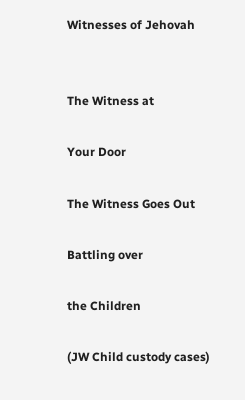Witnesses of Jehovah


The Witness at

Your Door

The Witness Goes Out

Battling over

the Children

(JW Child custody cases)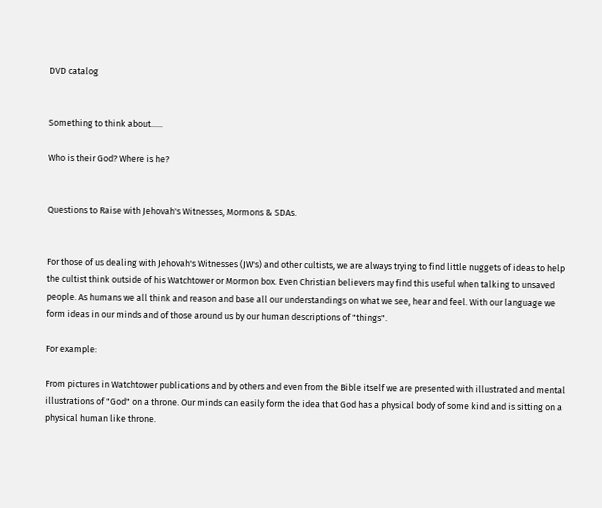DVD catalog


Something to think about......

Who is their God? Where is he?


Questions to Raise with Jehovah's Witnesses, Mormons & SDAs.


For those of us dealing with Jehovah's Witnesses (JW's) and other cultists, we are always trying to find little nuggets of ideas to help the cultist think outside of his Watchtower or Mormon box. Even Christian believers may find this useful when talking to unsaved people. As humans we all think and reason and base all our understandings on what we see, hear and feel. With our language we form ideas in our minds and of those around us by our human descriptions of "things".

For example:

From pictures in Watchtower publications and by others and even from the Bible itself we are presented with illustrated and mental illustrations of "God" on a throne. Our minds can easily form the idea that God has a physical body of some kind and is sitting on a physical human like throne.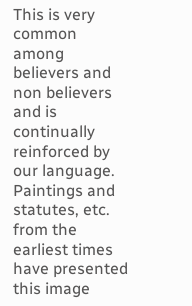This is very common among believers and non believers and is continually reinforced by our language. Paintings and statutes, etc. from the earliest times have presented this image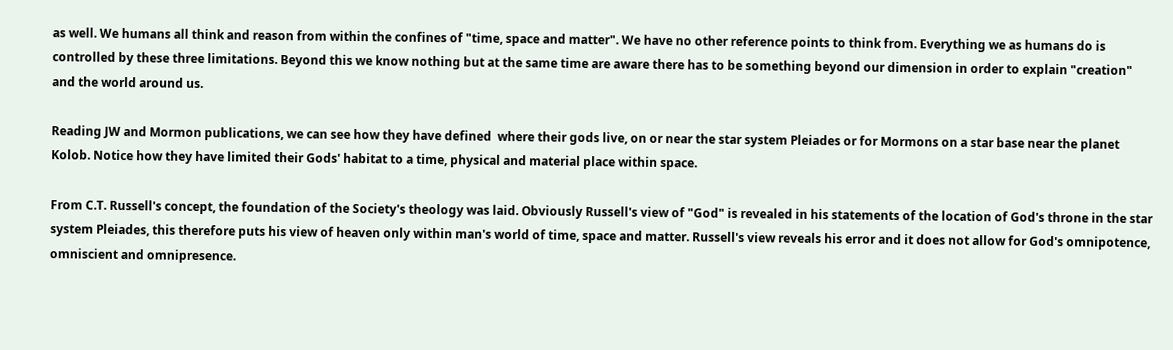as well. We humans all think and reason from within the confines of "time, space and matter". We have no other reference points to think from. Everything we as humans do is controlled by these three limitations. Beyond this we know nothing but at the same time are aware there has to be something beyond our dimension in order to explain "creation" and the world around us.

Reading JW and Mormon publications, we can see how they have defined  where their gods live, on or near the star system Pleiades or for Mormons on a star base near the planet Kolob. Notice how they have limited their Gods' habitat to a time, physical and material place within space.

From C.T. Russell's concept, the foundation of the Society's theology was laid. Obviously Russell's view of "God" is revealed in his statements of the location of God's throne in the star system Pleiades, this therefore puts his view of heaven only within man's world of time, space and matter. Russell's view reveals his error and it does not allow for God's omnipotence, omniscient and omnipresence.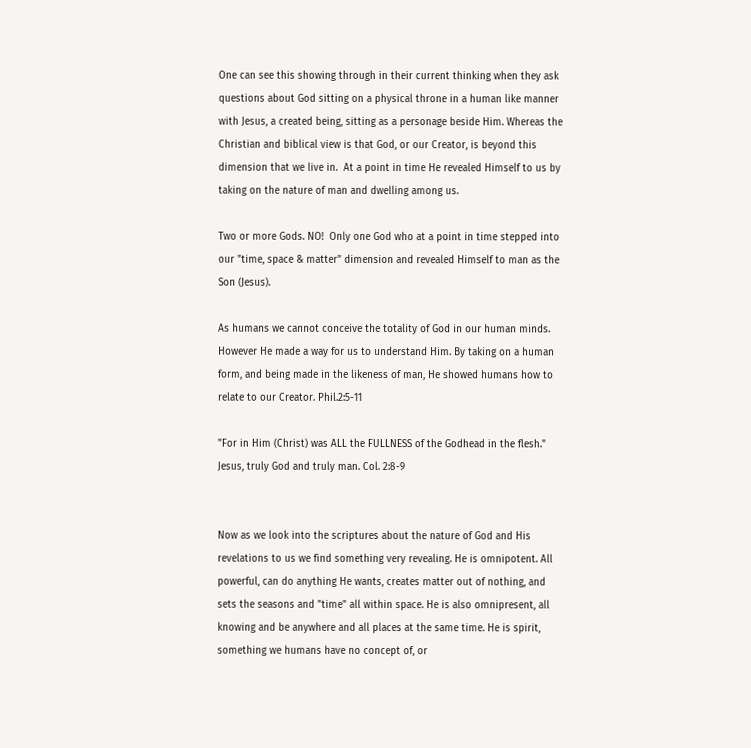One can see this showing through in their current thinking when they ask questions about God sitting on a physical throne in a human like manner with Jesus, a created being, sitting as a personage beside Him. Whereas the Christian and biblical view is that God, or our Creator, is beyond this dimension that we live in.  At a point in time He revealed Himself to us by taking on the nature of man and dwelling among us.

Two or more Gods. NO!  Only one God who at a point in time stepped into our "time, space & matter" dimension and revealed Himself to man as the Son (Jesus).

As humans we cannot conceive the totality of God in our human minds. However He made a way for us to understand Him. By taking on a human form, and being made in the likeness of man, He showed humans how to relate to our Creator. Phil.2:5-11

"For in Him (Christ) was ALL the FULLNESS of the Godhead in the flesh."   Jesus, truly God and truly man. Col. 2:8-9


Now as we look into the scriptures about the nature of God and His revelations to us we find something very revealing. He is omnipotent. All powerful, can do anything He wants, creates matter out of nothing, and sets the seasons and "time" all within space. He is also omnipresent, all knowing and be anywhere and all places at the same time. He is spirit, something we humans have no concept of, or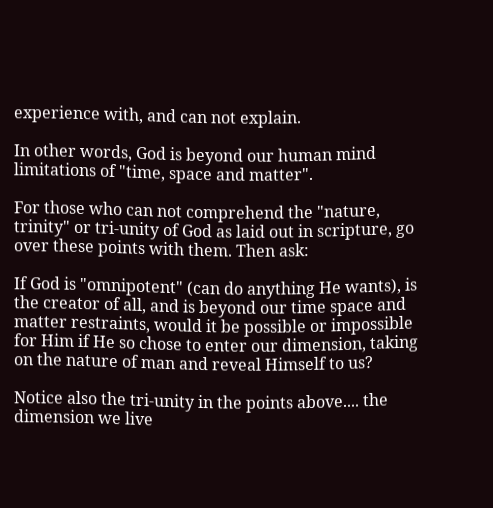experience with, and can not explain.

In other words, God is beyond our human mind limitations of "time, space and matter".

For those who can not comprehend the "nature, trinity" or tri-unity of God as laid out in scripture, go over these points with them. Then ask:

If God is "omnipotent" (can do anything He wants), is the creator of all, and is beyond our time space and matter restraints, would it be possible or impossible for Him if He so chose to enter our dimension, taking on the nature of man and reveal Himself to us?

Notice also the tri-unity in the points above.... the dimension we live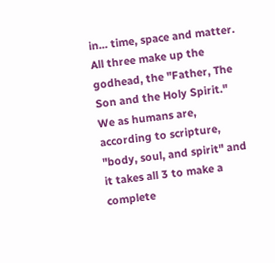in... time, space and matter. All three make up the godhead, the "Father, The Son and the Holy Spirit." We as humans are, according to scripture, "body, soul, and spirit" and it takes all 3 to make a complete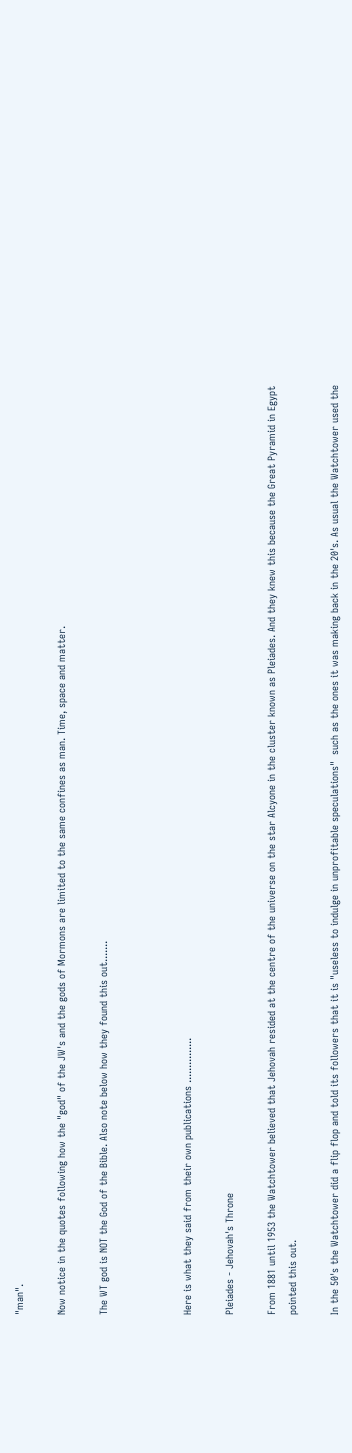"man".

Now notice in the quotes following how the "god" of the JW's and the gods of Mormons are limited to the same confines as man. Time, space and matter.

The WT god is NOT the God of the Bible. Also note below how they found this out.......



Here is what they said from their own publications ...............

Pleiades - Jehovah's Throne

From 1881 until 1953 the Watchtower believed that Jehovah resided at the centre of the universe on the star Alcyone in the cluster known as Pleiades. And they knew this because the Great Pyramid in Egypt pointed this out.

In the 50's the Watchtower did a flip flop and told its followers that it is "useless to indulge in unprofitable speculations"  such as the ones it was making back in the 20's. As usual the Watchtower used the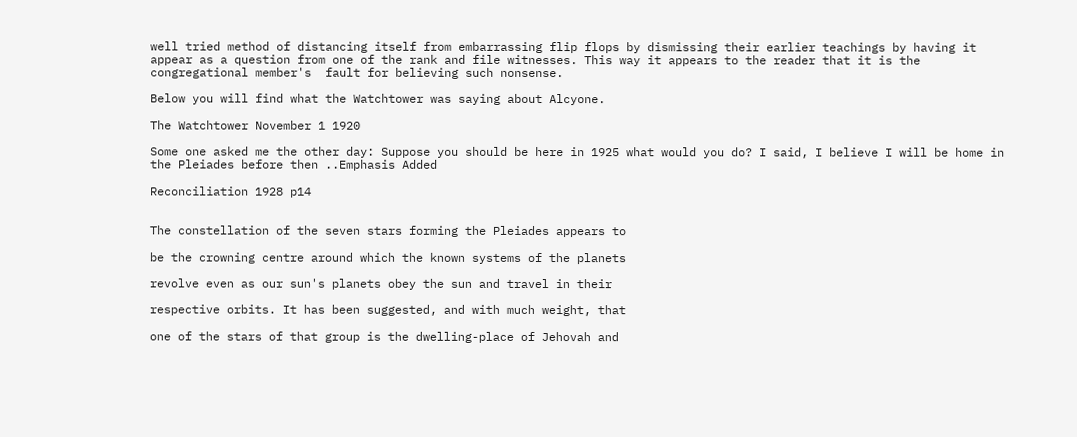well tried method of distancing itself from embarrassing flip flops by dismissing their earlier teachings by having it appear as a question from one of the rank and file witnesses. This way it appears to the reader that it is the congregational member's  fault for believing such nonsense.

Below you will find what the Watchtower was saying about Alcyone.

The Watchtower November 1 1920

Some one asked me the other day: Suppose you should be here in 1925 what would you do? I said, I believe I will be home in the Pleiades before then ..Emphasis Added

Reconciliation 1928 p14


The constellation of the seven stars forming the Pleiades appears to

be the crowning centre around which the known systems of the planets

revolve even as our sun's planets obey the sun and travel in their

respective orbits. It has been suggested, and with much weight, that

one of the stars of that group is the dwelling-place of Jehovah and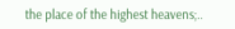the place of the highest heavens;..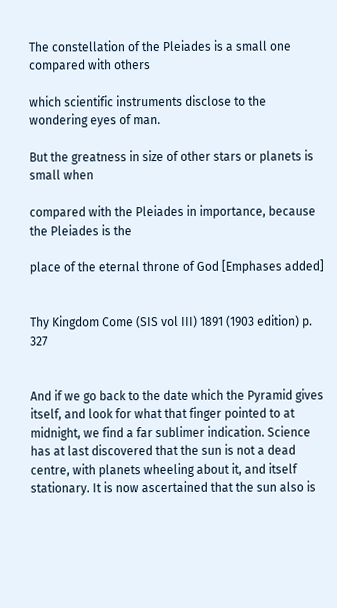The constellation of the Pleiades is a small one compared with others

which scientific instruments disclose to the wondering eyes of man.

But the greatness in size of other stars or planets is small when

compared with the Pleiades in importance, because the Pleiades is the

place of the eternal throne of God [Emphases added]


Thy Kingdom Come (SIS vol III) 1891 (1903 edition) p. 327


And if we go back to the date which the Pyramid gives itself, and look for what that finger pointed to at midnight, we find a far sublimer indication. Science has at last discovered that the sun is not a dead centre, with planets wheeling about it, and itself stationary. It is now ascertained that the sun also is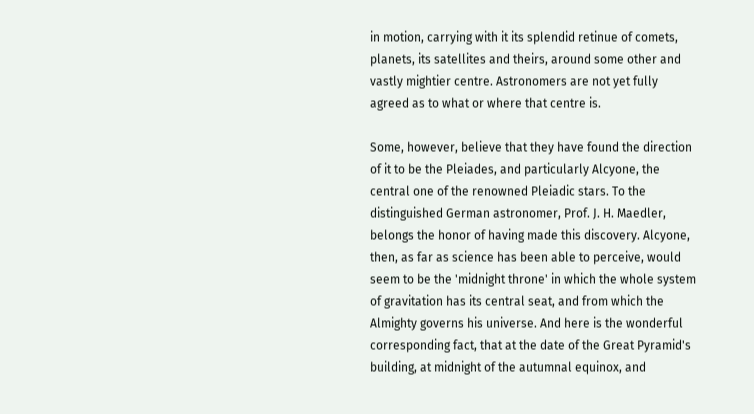in motion, carrying with it its splendid retinue of comets, planets, its satellites and theirs, around some other and vastly mightier centre. Astronomers are not yet fully agreed as to what or where that centre is.

Some, however, believe that they have found the direction of it to be the Pleiades, and particularly Alcyone, the central one of the renowned Pleiadic stars. To the distinguished German astronomer, Prof. J. H. Maedler, belongs the honor of having made this discovery. Alcyone, then, as far as science has been able to perceive, would seem to be the 'midnight throne' in which the whole system of gravitation has its central seat, and from which the Almighty governs his universe. And here is the wonderful corresponding fact, that at the date of the Great Pyramid's building, at midnight of the autumnal equinox, and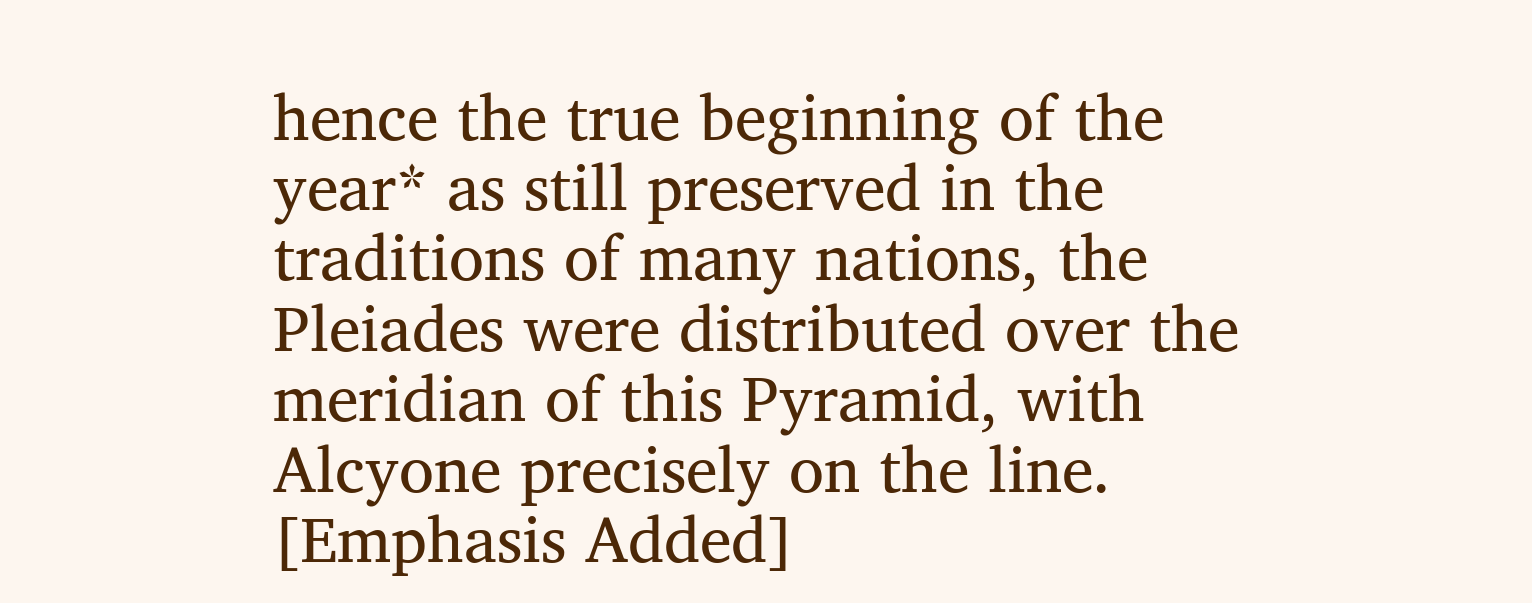hence the true beginning of the year* as still preserved in the traditions of many nations, the Pleiades were distributed over the meridian of this Pyramid, with Alcyone precisely on the line.  [Emphasis Added]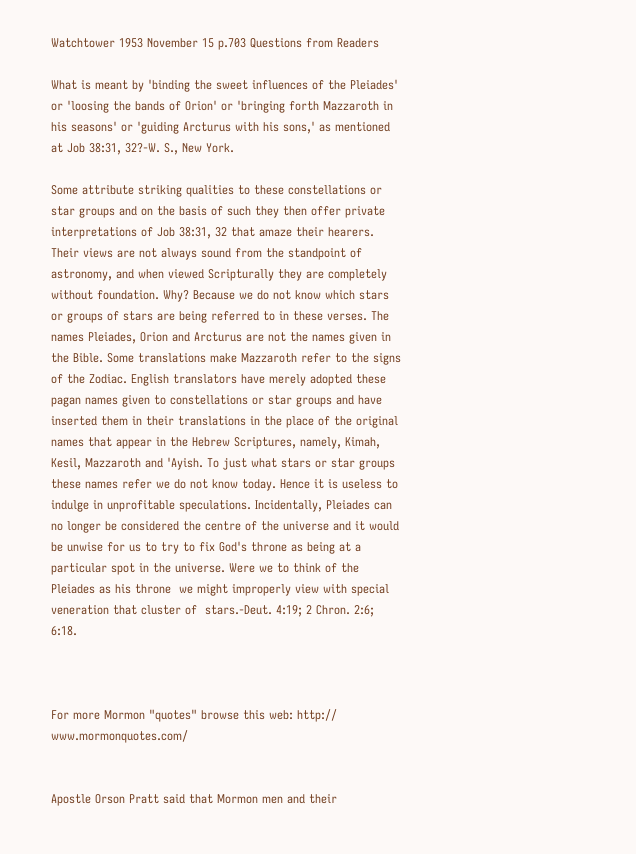Watchtower 1953 November 15 p.703 Questions from Readers

What is meant by 'binding the sweet influences of the Pleiades' or 'loosing the bands of Orion' or 'bringing forth Mazzaroth in his seasons' or 'guiding Arcturus with his sons,' as mentioned at Job 38:31, 32?-W. S., New York.

Some attribute striking qualities to these constellations or star groups and on the basis of such they then offer private interpretations of Job 38:31, 32 that amaze their hearers. Their views are not always sound from the standpoint of astronomy, and when viewed Scripturally they are completely without foundation. Why? Because we do not know which stars or groups of stars are being referred to in these verses. The names Pleiades, Orion and Arcturus are not the names given in the Bible. Some translations make Mazzaroth refer to the signs of the Zodiac. English translators have merely adopted these pagan names given to constellations or star groups and have inserted them in their translations in the place of the original names that appear in the Hebrew Scriptures, namely, Kimah, Kesil, Mazzaroth and 'Ayish. To just what stars or star groups these names refer we do not know today. Hence it is useless to indulge in unprofitable speculations. Incidentally, Pleiades can no longer be considered the centre of the universe and it would be unwise for us to try to fix God's throne as being at a particular spot in the universe. Were we to think of the Pleiades as his throne  we might improperly view with special veneration that cluster of  stars.-Deut. 4:19; 2 Chron. 2:6; 6:18.



For more Mormon "quotes" browse this web: http://  www.mormonquotes.com/


Apostle Orson Pratt said that Mormon men and their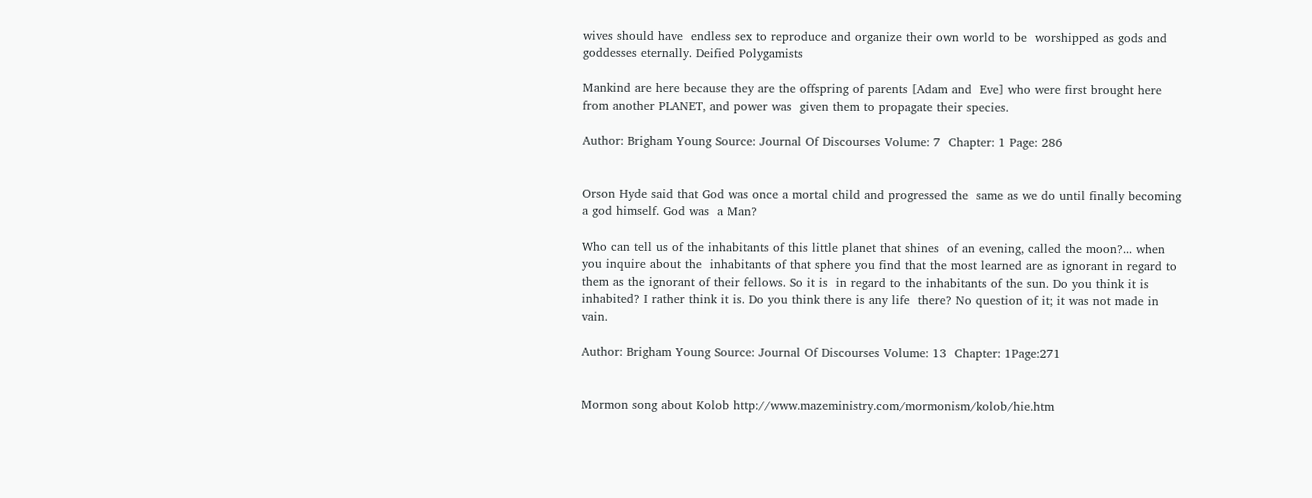wives should have  endless sex to reproduce and organize their own world to be  worshipped as gods and goddesses eternally. Deified Polygamists

Mankind are here because they are the offspring of parents [Adam and  Eve] who were first brought here from another PLANET, and power was  given them to propagate their species.

Author: Brigham Young Source: Journal Of Discourses Volume: 7  Chapter: 1 Page: 286


Orson Hyde said that God was once a mortal child and progressed the  same as we do until finally becoming a god himself. God was  a Man?

Who can tell us of the inhabitants of this little planet that shines  of an evening, called the moon?... when you inquire about the  inhabitants of that sphere you find that the most learned are as ignorant in regard to them as the ignorant of their fellows. So it is  in regard to the inhabitants of the sun. Do you think it is  inhabited? I rather think it is. Do you think there is any life  there? No question of it; it was not made in vain.

Author: Brigham Young Source: Journal Of Discourses Volume: 13  Chapter: 1Page:271


Mormon song about Kolob http://www.mazeministry.com/mormonism/kolob/hie.htm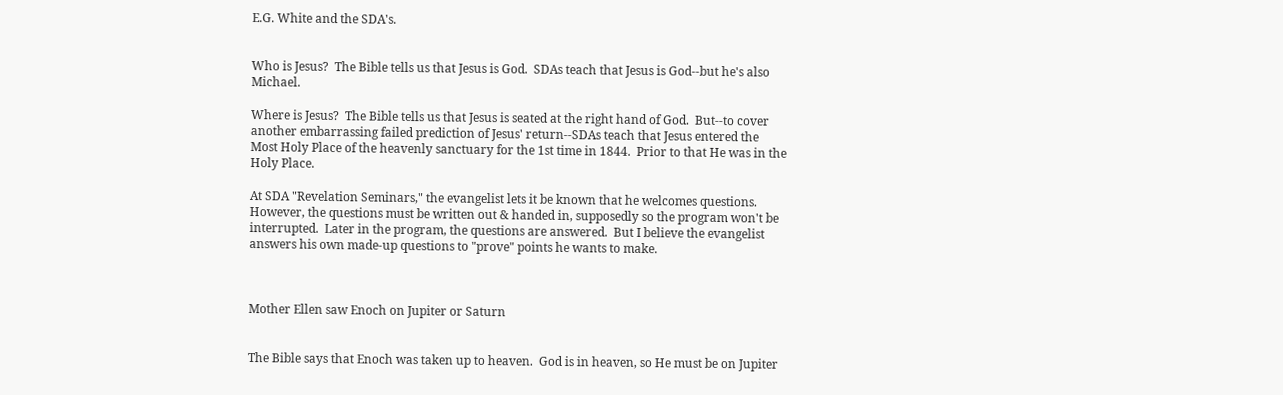E.G. White and the SDA's.


Who is Jesus?  The Bible tells us that Jesus is God.  SDAs teach that Jesus is God--but he's also Michael.

Where is Jesus?  The Bible tells us that Jesus is seated at the right hand of God.  But--to cover another embarrassing failed prediction of Jesus' return--SDAs teach that Jesus entered the Most Holy Place of the heavenly sanctuary for the 1st time in 1844.  Prior to that He was in the Holy Place.

At SDA "Revelation Seminars," the evangelist lets it be known that he welcomes questions.  However, the questions must be written out & handed in, supposedly so the program won't be interrupted.  Later in the program, the questions are answered.  But I believe the evangelist answers his own made-up questions to "prove" points he wants to make.



Mother Ellen saw Enoch on Jupiter or Saturn


The Bible says that Enoch was taken up to heaven.  God is in heaven, so He must be on Jupiter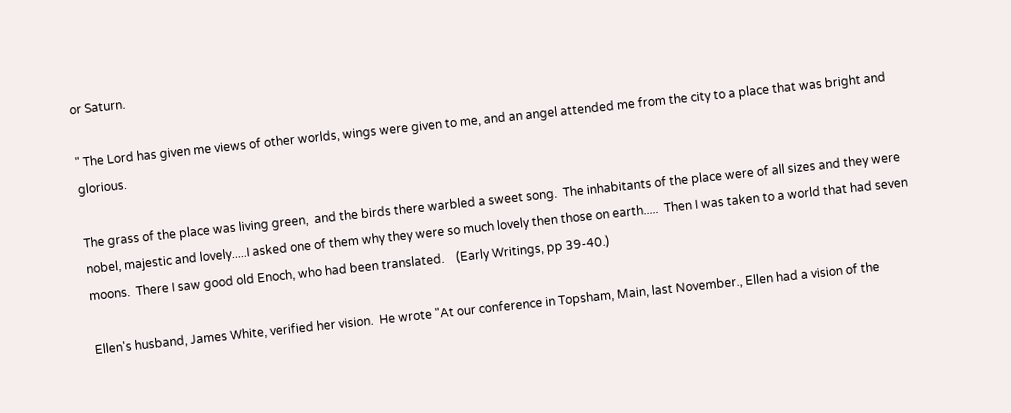or Saturn.

" The Lord has given me views of other worlds, wings were given to me, and an angel attended me from the city to a place that was bright and glorious.

The grass of the place was living green,  and the birds there warbled a sweet song.  The inhabitants of the place were of all sizes and they were nobel, majestic and lovely.....I asked one of them why they were so much lovely then those on earth.....  Then I was taken to a world that had seven moons.  There I saw good old Enoch, who had been translated.    (Early Writings, pp 39-40.)

Ellen's husband, James White, verified her vision.  He wrote "At our conference in Topsham, Main, last November., Ellen had a vision of the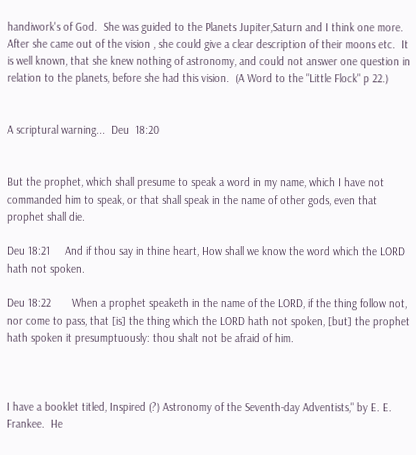handiwork's of God.  She was guided to the Planets Jupiter,Saturn and I think one more.   After she came out of the vision , she could give a clear description of their moons etc.  It is well known, that she knew nothing of astronomy, and could not answer one question in relation to the planets, before she had this vision.  (A Word to the "Little Flock" p 22.)


A scriptural warning...  Deu  18:20


But the prophet, which shall presume to speak a word in my name, which I have not commanded him to speak, or that shall speak in the name of other gods, even that prophet shall die.

Deu 18:21     And if thou say in thine heart, How shall we know the word which the LORD hath not spoken.

Deu 18:22       When a prophet speaketh in the name of the LORD, if the thing follow not, nor come to pass, that [is] the thing which the LORD hath not spoken, [but] the prophet hath spoken it presumptuously: thou shalt not be afraid of him.



I have a booklet titled, Inspired (?) Astronomy of the Seventh-day Adventists," by E. E. Frankee.  He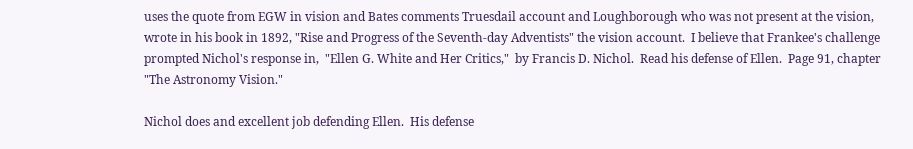uses the quote from EGW in vision and Bates comments Truesdail account and Loughborough who was not present at the vision, wrote in his book in 1892, "Rise and Progress of the Seventh-day Adventists" the vision account.  I believe that Frankee's challenge prompted Nichol's response in,  "Ellen G. White and Her Critics,"  by Francis D. Nichol.  Read his defense of Ellen.  Page 91, chapter "The Astronomy Vision."

Nichol does and excellent job defending Ellen.  His defense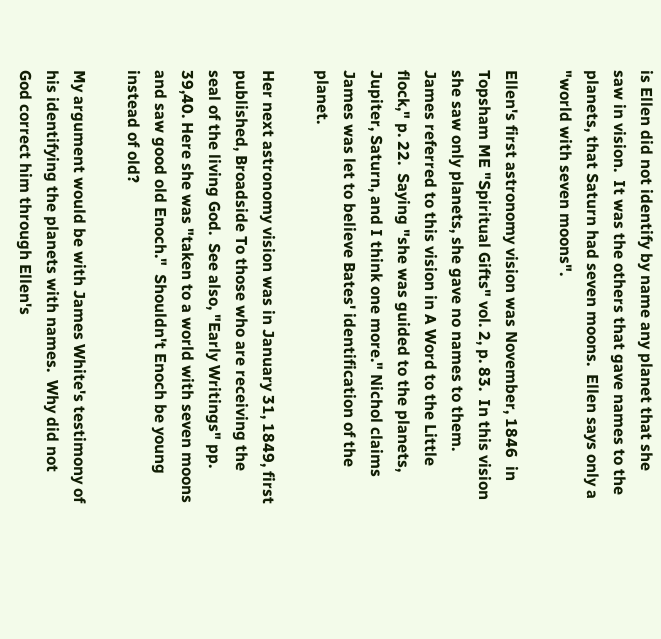is Ellen did not identify by name any planet that she saw in vision.  It was the others that gave names to the planets, that Saturn had seven moons.  Ellen says only a "world with seven moons".

Ellen's first astronomy vision was November, 1846  in Topsham ME "Spiritual Gifts" vol. 2, p. 83.  In this vision she saw only planets, she gave no names to them.  James referred to this vision in A Word to the Little flock," p. 22.  Saying "she was guided to the planets, Jupiter, Saturn, and I think one more." Nichol claims James was let to believe Bates' identification of the planet.

Her next astronomy vision was in January 31, 1849, first published, Broadside To those who are receiving the seal of the living God.  See also, "Early Writings" pp. 39,40. Here she was "taken to a world with seven moons and saw good old Enoch."  Shouldn't Enoch be young instead of old?

My argument would be with James White's testimony of his identifying the planets with names.  Why did not God correct him through Ellen's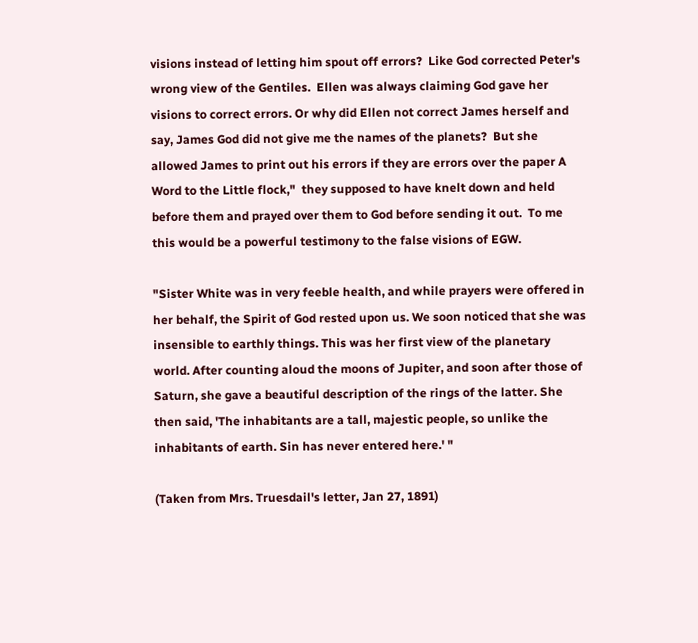visions instead of letting him spout off errors?  Like God corrected Peter's wrong view of the Gentiles.  Ellen was always claiming God gave her visions to correct errors. Or why did Ellen not correct James herself and say, James God did not give me the names of the planets?  But she allowed James to print out his errors if they are errors over the paper A Word to the Little flock,"  they supposed to have knelt down and held before them and prayed over them to God before sending it out.  To me this would be a powerful testimony to the false visions of EGW.

"Sister White was in very feeble health, and while prayers were offered in her behalf, the Spirit of God rested upon us. We soon noticed that she was insensible to earthly things. This was her first view of the planetary world. After counting aloud the moons of Jupiter, and soon after those of Saturn, she gave a beautiful description of the rings of the latter. She then said, 'The inhabitants are a tall, majestic people, so unlike the inhabitants of earth. Sin has never entered here.' "

(Taken from Mrs. Truesdail's letter, Jan 27, 1891)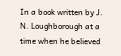In a book written by J. N. Loughborough at a time when he believed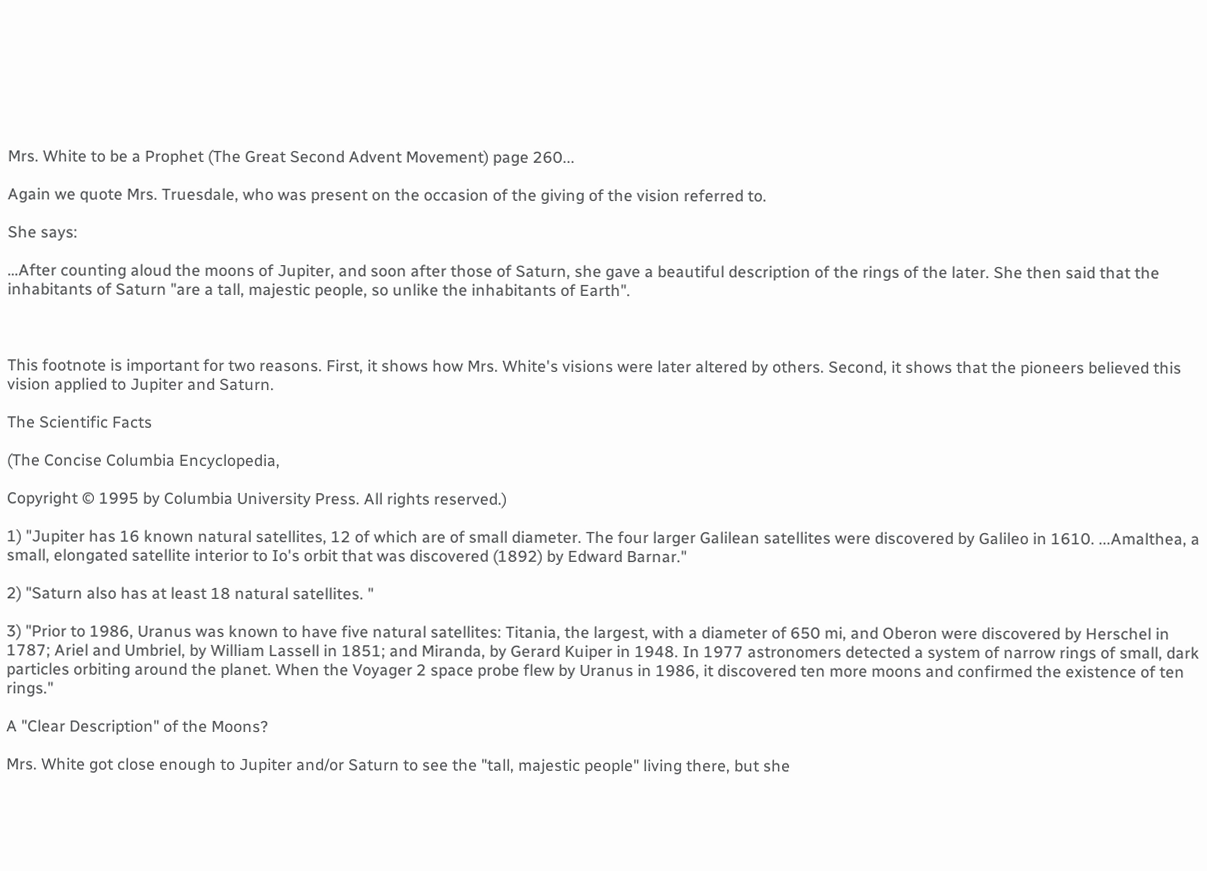Mrs. White to be a Prophet (The Great Second Advent Movement) page 260...

Again we quote Mrs. Truesdale, who was present on the occasion of the giving of the vision referred to.

She says:

…After counting aloud the moons of Jupiter, and soon after those of Saturn, she gave a beautiful description of the rings of the later. She then said that the inhabitants of Saturn "are a tall, majestic people, so unlike the inhabitants of Earth".



This footnote is important for two reasons. First, it shows how Mrs. White's visions were later altered by others. Second, it shows that the pioneers believed this vision applied to Jupiter and Saturn.

The Scientific Facts

(The Concise Columbia Encyclopedia,

Copyright © 1995 by Columbia University Press. All rights reserved.)

1) "Jupiter has 16 known natural satellites, 12 of which are of small diameter. The four larger Galilean satellites were discovered by Galileo in 1610. ...Amalthea, a small, elongated satellite interior to Io's orbit that was discovered (1892) by Edward Barnar."

2) "Saturn also has at least 18 natural satellites. "

3) "Prior to 1986, Uranus was known to have five natural satellites: Titania, the largest, with a diameter of 650 mi, and Oberon were discovered by Herschel in 1787; Ariel and Umbriel, by William Lassell in 1851; and Miranda, by Gerard Kuiper in 1948. In 1977 astronomers detected a system of narrow rings of small, dark particles orbiting around the planet. When the Voyager 2 space probe flew by Uranus in 1986, it discovered ten more moons and confirmed the existence of ten rings."

A "Clear Description" of the Moons?

Mrs. White got close enough to Jupiter and/or Saturn to see the "tall, majestic people" living there, but she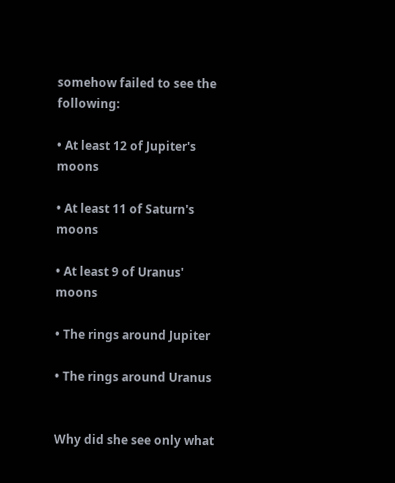somehow failed to see the following:

• At least 12 of Jupiter's moons

• At least 11 of Saturn's moons

• At least 9 of Uranus' moons

• The rings around Jupiter

• The rings around Uranus


Why did she see only what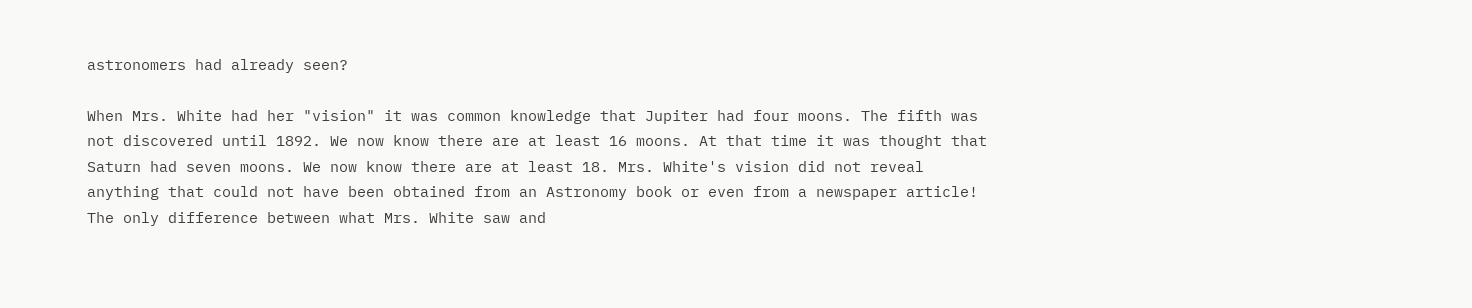astronomers had already seen?

When Mrs. White had her "vision" it was common knowledge that Jupiter had four moons. The fifth was not discovered until 1892. We now know there are at least 16 moons. At that time it was thought that Saturn had seven moons. We now know there are at least 18. Mrs. White's vision did not reveal anything that could not have been obtained from an Astronomy book or even from a newspaper article! The only difference between what Mrs. White saw and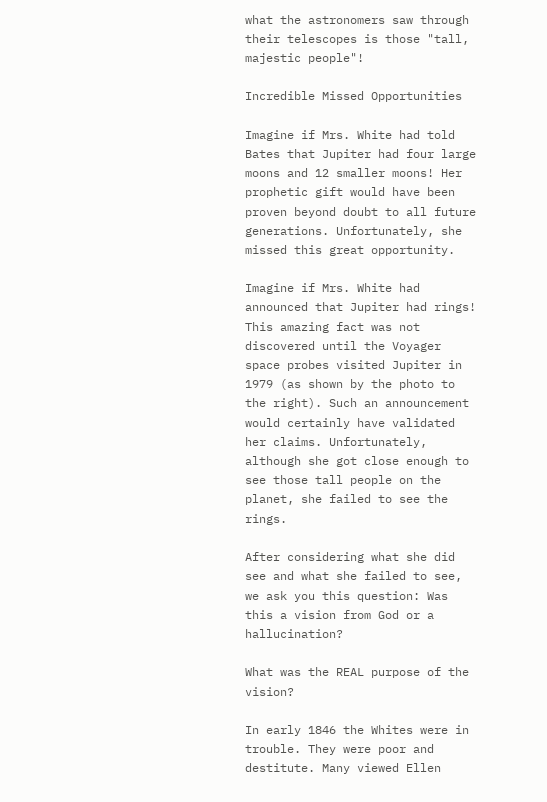what the astronomers saw through their telescopes is those "tall, majestic people"!

Incredible Missed Opportunities

Imagine if Mrs. White had told Bates that Jupiter had four large moons and 12 smaller moons! Her prophetic gift would have been proven beyond doubt to all future generations. Unfortunately, she missed this great opportunity.

Imagine if Mrs. White had announced that Jupiter had rings! This amazing fact was not discovered until the Voyager space probes visited Jupiter in 1979 (as shown by the photo to the right). Such an announcement would certainly have validated her claims. Unfortunately, although she got close enough to see those tall people on the planet, she failed to see the rings.

After considering what she did see and what she failed to see, we ask you this question: Was this a vision from God or a hallucination?

What was the REAL purpose of the vision?

In early 1846 the Whites were in trouble. They were poor and destitute. Many viewed Ellen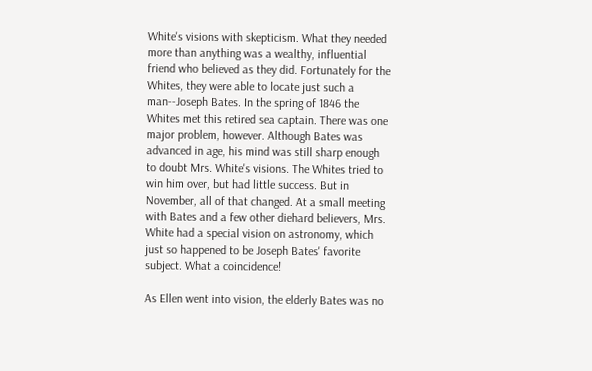White's visions with skepticism. What they needed more than anything was a wealthy, influential friend who believed as they did. Fortunately for the Whites, they were able to locate just such a man--Joseph Bates. In the spring of 1846 the Whites met this retired sea captain. There was one major problem, however. Although Bates was advanced in age, his mind was still sharp enough to doubt Mrs. White's visions. The Whites tried to win him over, but had little success. But in November, all of that changed. At a small meeting with Bates and a few other diehard believers, Mrs. White had a special vision on astronomy, which just so happened to be Joseph Bates' favorite subject. What a coincidence!

As Ellen went into vision, the elderly Bates was no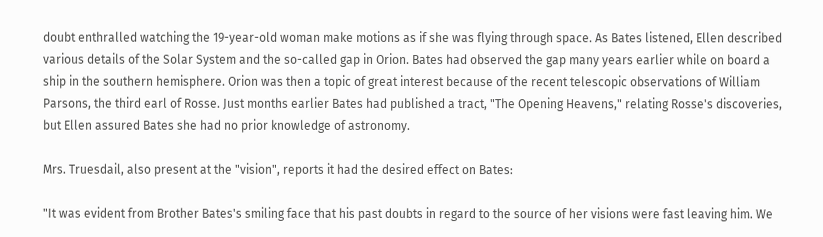doubt enthralled watching the 19-year-old woman make motions as if she was flying through space. As Bates listened, Ellen described various details of the Solar System and the so-called gap in Orion. Bates had observed the gap many years earlier while on board a ship in the southern hemisphere. Orion was then a topic of great interest because of the recent telescopic observations of William Parsons, the third earl of Rosse. Just months earlier Bates had published a tract, "The Opening Heavens," relating Rosse's discoveries, but Ellen assured Bates she had no prior knowledge of astronomy.

Mrs. Truesdail, also present at the "vision", reports it had the desired effect on Bates:

"It was evident from Brother Bates's smiling face that his past doubts in regard to the source of her visions were fast leaving him. We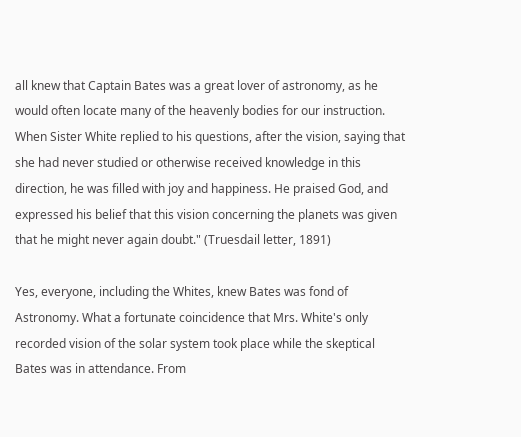all knew that Captain Bates was a great lover of astronomy, as he would often locate many of the heavenly bodies for our instruction. When Sister White replied to his questions, after the vision, saying that she had never studied or otherwise received knowledge in this direction, he was filled with joy and happiness. He praised God, and expressed his belief that this vision concerning the planets was given that he might never again doubt." (Truesdail letter, 1891)

Yes, everyone, including the Whites, knew Bates was fond of Astronomy. What a fortunate coincidence that Mrs. White's only recorded vision of the solar system took place while the skeptical Bates was in attendance. From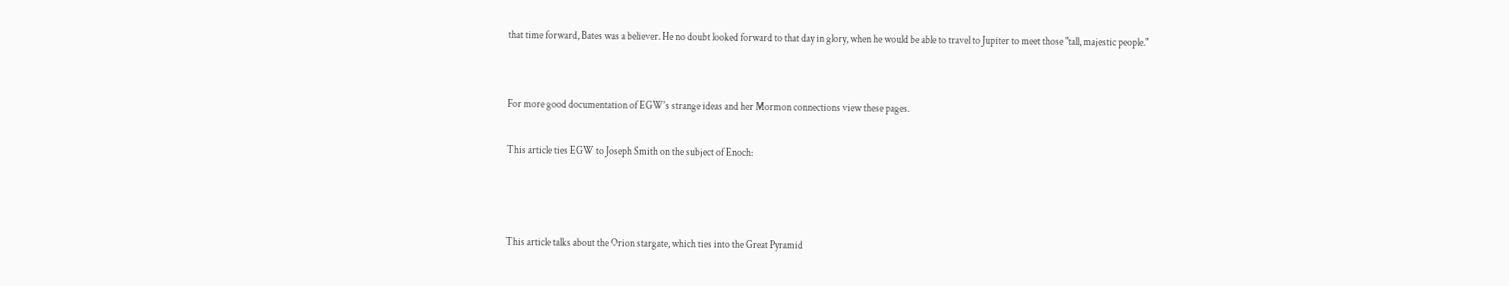that time forward, Bates was a believer. He no doubt looked forward to that day in glory, when he would be able to travel to Jupiter to meet those "tall, majestic people."


For more good documentation of EGW's strange ideas and her Mormon connections view these pages.

This article ties EGW to Joseph Smith on the subject of Enoch:



This article talks about the Orion stargate, which ties into the Great Pyramid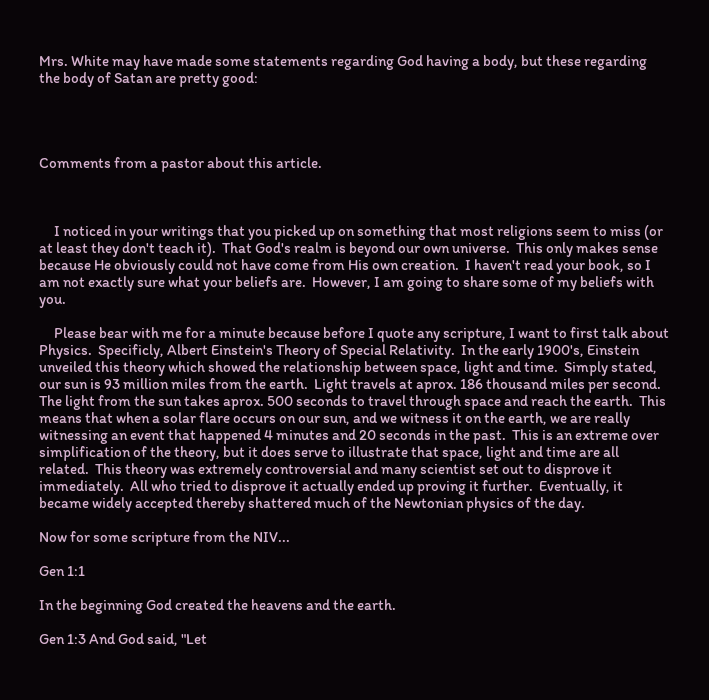Mrs. White may have made some statements regarding God having a body, but these regarding the body of Satan are pretty good:




Comments from a pastor about this article.



     I noticed in your writings that you picked up on something that most religions seem to miss (or at least they don't teach it).  That God's realm is beyond our own universe.  This only makes sense because He obviously could not have come from His own creation.  I haven't read your book, so I am not exactly sure what your beliefs are.  However, I am going to share some of my beliefs with you.

     Please bear with me for a minute because before I quote any scripture, I want to first talk about Physics.  Specificly, Albert Einstein's Theory of Special Relativity.  In the early 1900's, Einstein unveiled this theory which showed the relationship between space, light and time.  Simply stated, our sun is 93 million miles from the earth.  Light travels at aprox. 186 thousand miles per second.  The light from the sun takes aprox. 500 seconds to travel through space and reach the earth.  This means that when a solar flare occurs on our sun, and we witness it on the earth, we are really witnessing an event that happened 4 minutes and 20 seconds in the past.  This is an extreme over simplification of the theory, but it does serve to illustrate that space, light and time are all related.  This theory was extremely controversial and many scientist set out to disprove it immediately.  All who tried to disprove it actually ended up proving it further.  Eventually, it became widely accepted thereby shattered much of the Newtonian physics of the day.

Now for some scripture from the NIV...

Gen 1:1

In the beginning God created the heavens and the earth.

Gen 1:3 And God said, "Let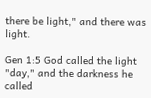there be light," and there was light.

Gen 1:5 God called the light "day," and the darkness he called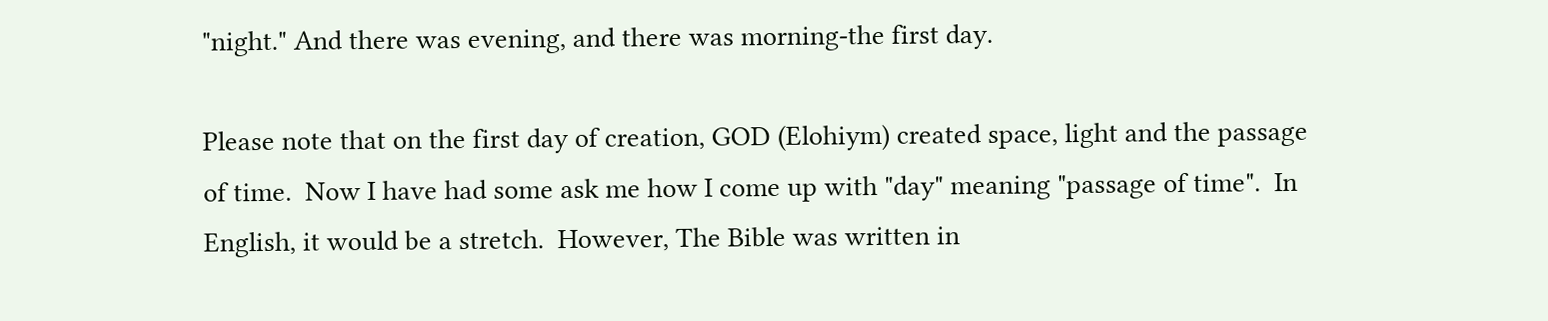"night." And there was evening, and there was morning-the first day.

Please note that on the first day of creation, GOD (Elohiym) created space, light and the passage of time.  Now I have had some ask me how I come up with "day" meaning "passage of time".  In English, it would be a stretch.  However, The Bible was written in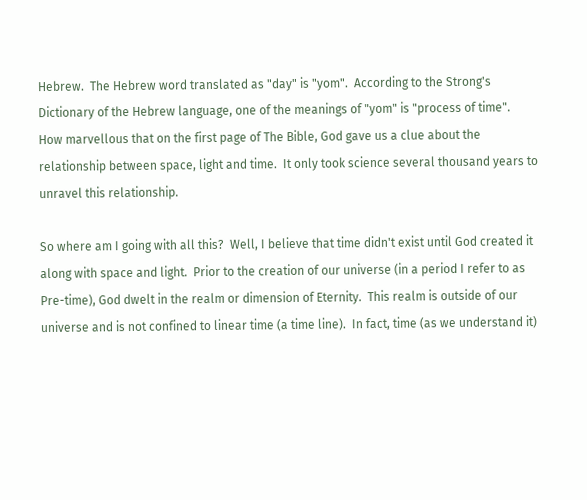Hebrew.  The Hebrew word translated as "day" is "yom".  According to the Strong's Dictionary of the Hebrew language, one of the meanings of "yom" is "process of time".  How marvellous that on the first page of The Bible, God gave us a clue about the relationship between space, light and time.  It only took science several thousand years to unravel this relationship.

So where am I going with all this?  Well, I believe that time didn't exist until God created it along with space and light.  Prior to the creation of our universe (in a period I refer to as Pre-time), God dwelt in the realm or dimension of Eternity.  This realm is outside of our universe and is not confined to linear time (a time line).  In fact, time (as we understand it)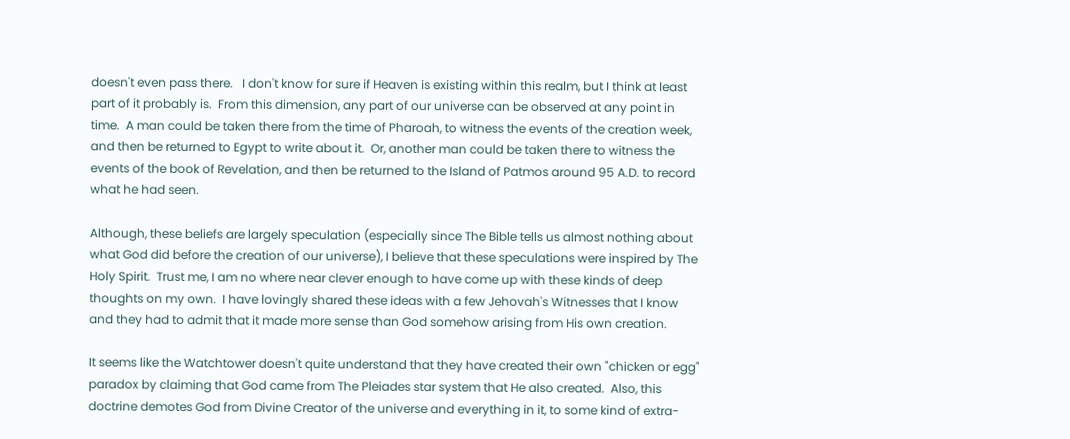doesn't even pass there.   I don't know for sure if Heaven is existing within this realm, but I think at least part of it probably is.  From this dimension, any part of our universe can be observed at any point in time.  A man could be taken there from the time of Pharoah, to witness the events of the creation week, and then be returned to Egypt to write about it.  Or, another man could be taken there to witness the events of the book of Revelation, and then be returned to the Island of Patmos around 95 A.D. to record what he had seen.

Although, these beliefs are largely speculation (especially since The Bible tells us almost nothing about what God did before the creation of our universe), I believe that these speculations were inspired by The Holy Spirit.  Trust me, I am no where near clever enough to have come up with these kinds of deep thoughts on my own.  I have lovingly shared these ideas with a few Jehovah's Witnesses that I know and they had to admit that it made more sense than God somehow arising from His own creation.

It seems like the Watchtower doesn't quite understand that they have created their own "chicken or egg" paradox by claiming that God came from The Pleiades star system that He also created.  Also, this doctrine demotes God from Divine Creator of the universe and everything in it, to some kind of extra-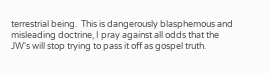terrestrial being.  This is dangerously blasphemous and misleading doctrine, I pray against all odds that the JW's will stop trying to pass it off as gospel truth.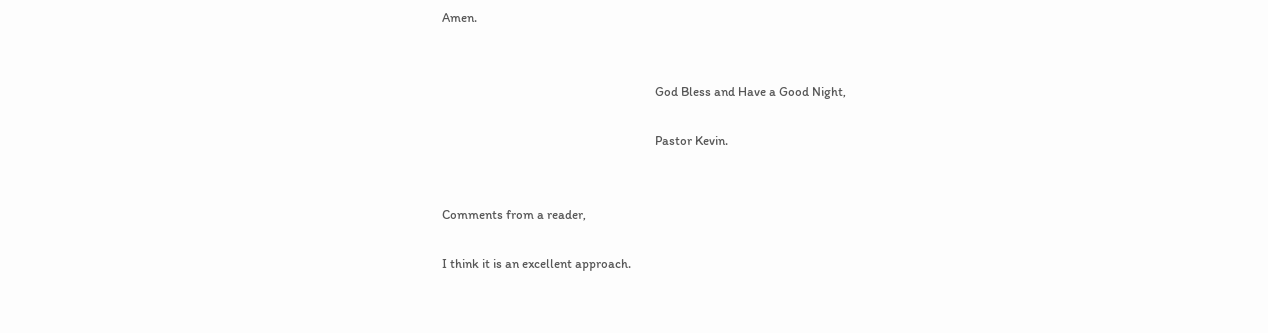Amen.


                                                                       God Bless and Have a Good Night,

                                                                       Pastor Kevin.


Comments from a reader,

I think it is an excellent approach.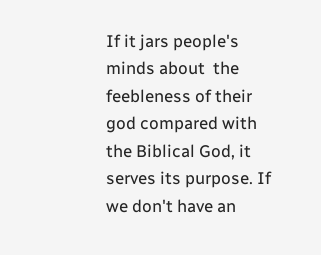If it jars people's minds about  the feebleness of their god compared with the Biblical God, it serves its purpose. If we don't have an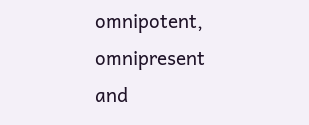omnipotent, omnipresent and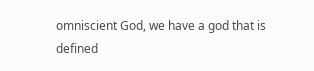omniscient God, we have a god that is defined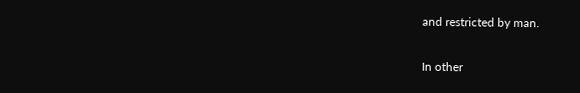and restricted by man.

In other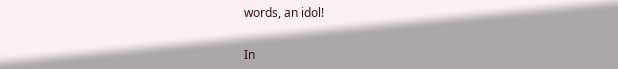words, an idol!


In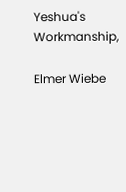Yeshua's Workmanship,

Elmer Wiebe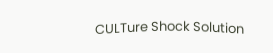CULTure Shock Solution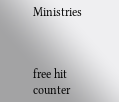Ministries



free hit counter